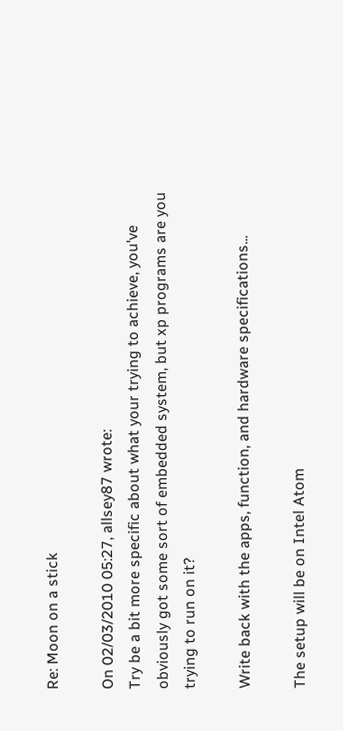Re: Moon on a stick

On 02/03/2010 05:27, allsey87 wrote:
Try be a bit more specific about what your trying to achieve, you've
obviously got some sort of embedded system, but xp programs are you
trying to run on it?

Write back with the apps, function, and hardware specifications...

The setup will be on Intel Atom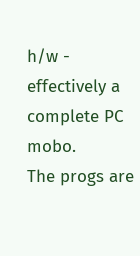h/w - effectively a complete PC mobo.
The progs are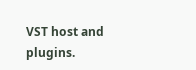VST host and plugins.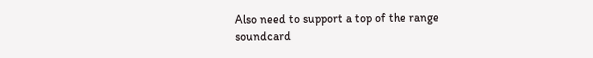Also need to support a top of the range soundcard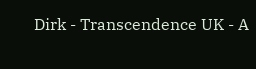Dirk - Transcendence UK - A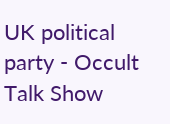UK political party - Occult Talk Show